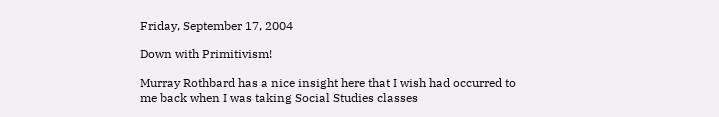Friday, September 17, 2004

Down with Primitivism!

Murray Rothbard has a nice insight here that I wish had occurred to me back when I was taking Social Studies classes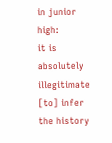in junior high:
it is absolutely illegitimate [to] infer the history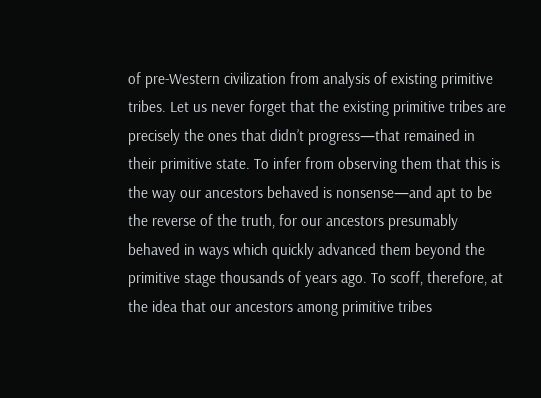of pre-Western civilization from analysis of existing primitive tribes. Let us never forget that the existing primitive tribes are precisely the ones that didn’t progress—that remained in their primitive state. To infer from observing them that this is the way our ancestors behaved is nonsense—and apt to be the reverse of the truth, for our ancestors presumably behaved in ways which quickly advanced them beyond the primitive stage thousands of years ago. To scoff, therefore, at the idea that our ancestors among primitive tribes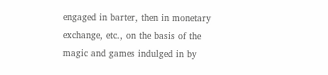engaged in barter, then in monetary exchange, etc., on the basis of the magic and games indulged in by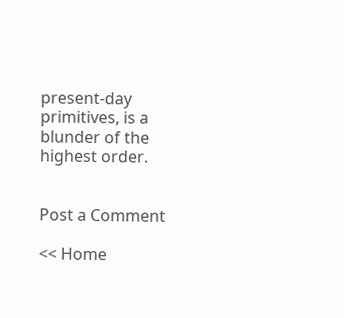present-day primitives, is a blunder of the highest order.


Post a Comment

<< Home